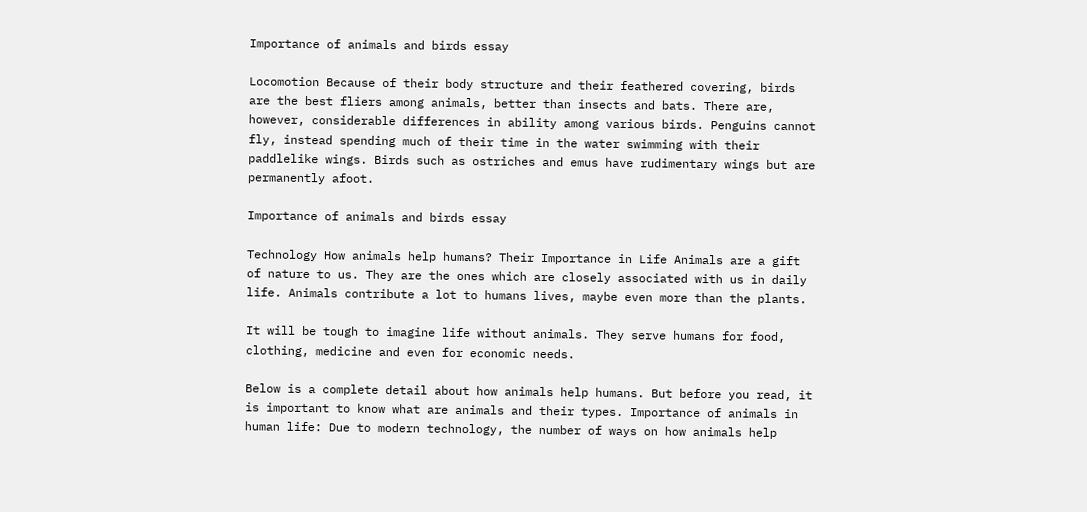Importance of animals and birds essay

Locomotion Because of their body structure and their feathered covering, birds are the best fliers among animals, better than insects and bats. There are, however, considerable differences in ability among various birds. Penguins cannot fly, instead spending much of their time in the water swimming with their paddlelike wings. Birds such as ostriches and emus have rudimentary wings but are permanently afoot.

Importance of animals and birds essay

Technology How animals help humans? Their Importance in Life Animals are a gift of nature to us. They are the ones which are closely associated with us in daily life. Animals contribute a lot to humans lives, maybe even more than the plants.

It will be tough to imagine life without animals. They serve humans for food, clothing, medicine and even for economic needs.

Below is a complete detail about how animals help humans. But before you read, it is important to know what are animals and their types. Importance of animals in human life: Due to modern technology, the number of ways on how animals help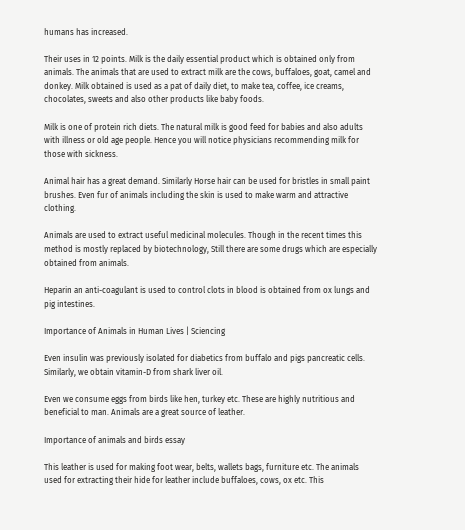humans has increased.

Their uses in 12 points. Milk is the daily essential product which is obtained only from animals. The animals that are used to extract milk are the cows, buffaloes, goat, camel and donkey. Milk obtained is used as a pat of daily diet, to make tea, coffee, ice creams, chocolates, sweets and also other products like baby foods.

Milk is one of protein rich diets. The natural milk is good feed for babies and also adults with illness or old age people. Hence you will notice physicians recommending milk for those with sickness.

Animal hair has a great demand. Similarly Horse hair can be used for bristles in small paint brushes. Even fur of animals including the skin is used to make warm and attractive clothing.

Animals are used to extract useful medicinal molecules. Though in the recent times this method is mostly replaced by biotechnology, Still there are some drugs which are especially obtained from animals.

Heparin an anti-coagulant is used to control clots in blood is obtained from ox lungs and pig intestines.

Importance of Animals in Human Lives | Sciencing

Even insulin was previously isolated for diabetics from buffalo and pigs pancreatic cells. Similarly, we obtain vitamin-D from shark liver oil.

Even we consume eggs from birds like hen, turkey etc. These are highly nutritious and beneficial to man. Animals are a great source of leather.

Importance of animals and birds essay

This leather is used for making foot wear, belts, wallets bags, furniture etc. The animals used for extracting their hide for leather include buffaloes, cows, ox etc. This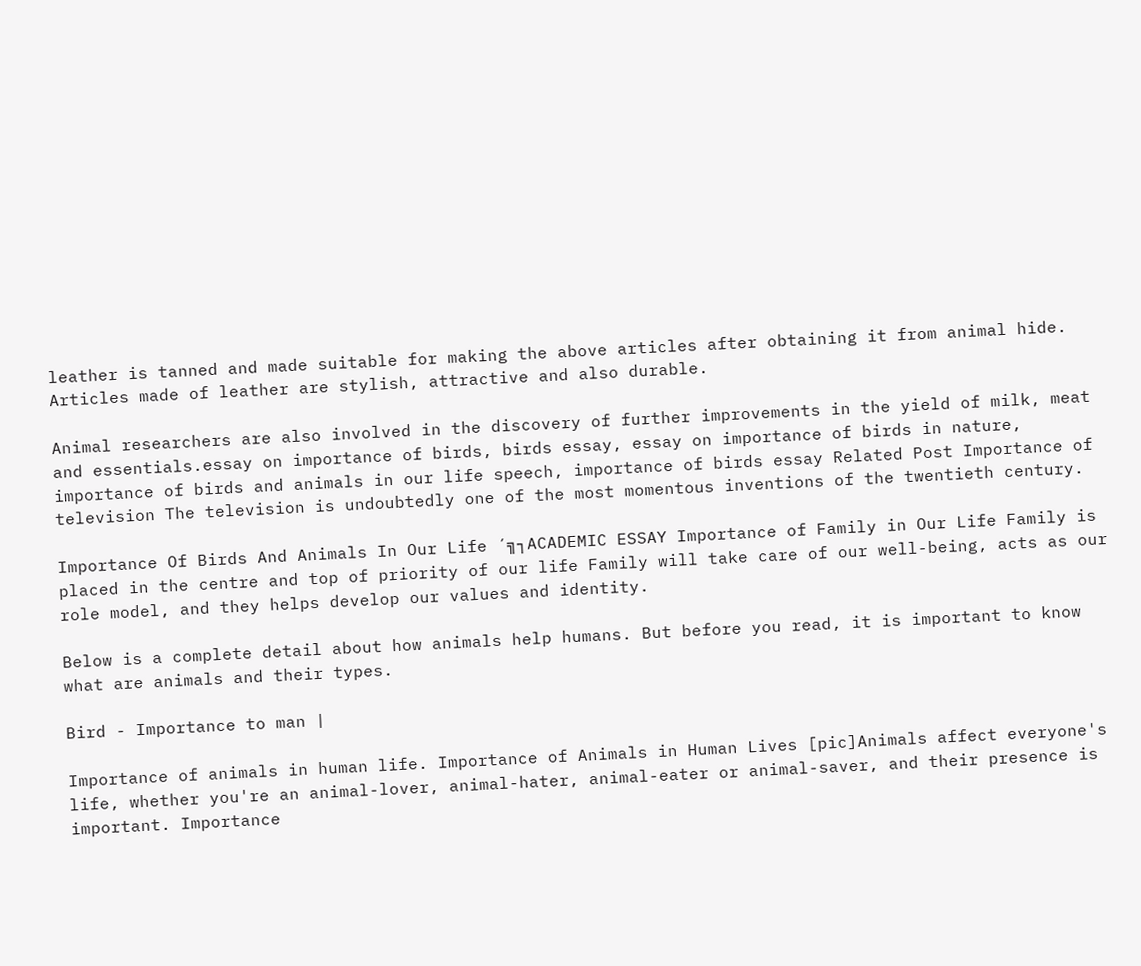leather is tanned and made suitable for making the above articles after obtaining it from animal hide. Articles made of leather are stylish, attractive and also durable.

Animal researchers are also involved in the discovery of further improvements in the yield of milk, meat and essentials.essay on importance of birds, birds essay, essay on importance of birds in nature, importance of birds and animals in our life speech, importance of birds essay Related Post Importance of television The television is undoubtedly one of the most momentous inventions of the twentieth century.

Importance Of Birds And Animals In Our Life ´╗┐ACADEMIC ESSAY Importance of Family in Our Life Family is placed in the centre and top of priority of our life Family will take care of our well-being, acts as our role model, and they helps develop our values and identity.

Below is a complete detail about how animals help humans. But before you read, it is important to know what are animals and their types.

Bird - Importance to man |

Importance of animals in human life. Importance of Animals in Human Lives [pic]Animals affect everyone's life, whether you're an animal-lover, animal-hater, animal-eater or animal-saver, and their presence is important. Importance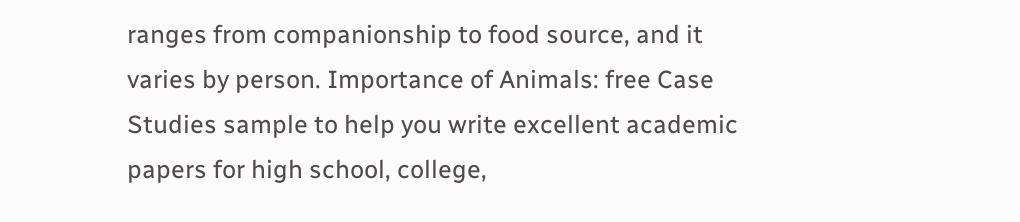ranges from companionship to food source, and it varies by person. Importance of Animals: free Case Studies sample to help you write excellent academic papers for high school, college,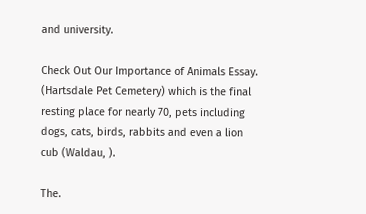and university.

Check Out Our Importance of Animals Essay. (Hartsdale Pet Cemetery) which is the final resting place for nearly 70, pets including dogs, cats, birds, rabbits and even a lion cub (Waldau, ).

The.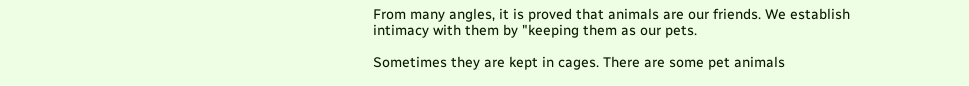From many angles, it is proved that animals are our friends. We establish intimacy with them by "keeping them as our pets.

Sometimes they are kept in cages. There are some pet animals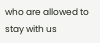who are allowed to stay with us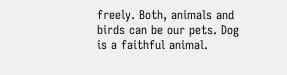freely. Both, animals and birds can be our pets. Dog is a faithful animal.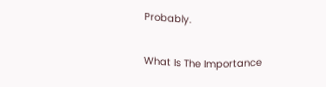Probably.

What Is The Importance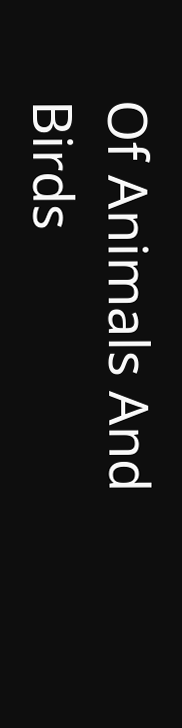Of Animals And Birds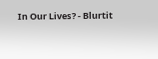In Our Lives? - Blurtit